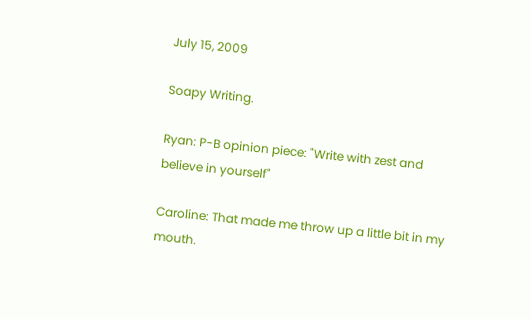July 15, 2009

Soapy Writing.

Ryan: P-B opinion piece: "Write with zest and believe in yourself"

Caroline: That made me throw up a little bit in my mouth.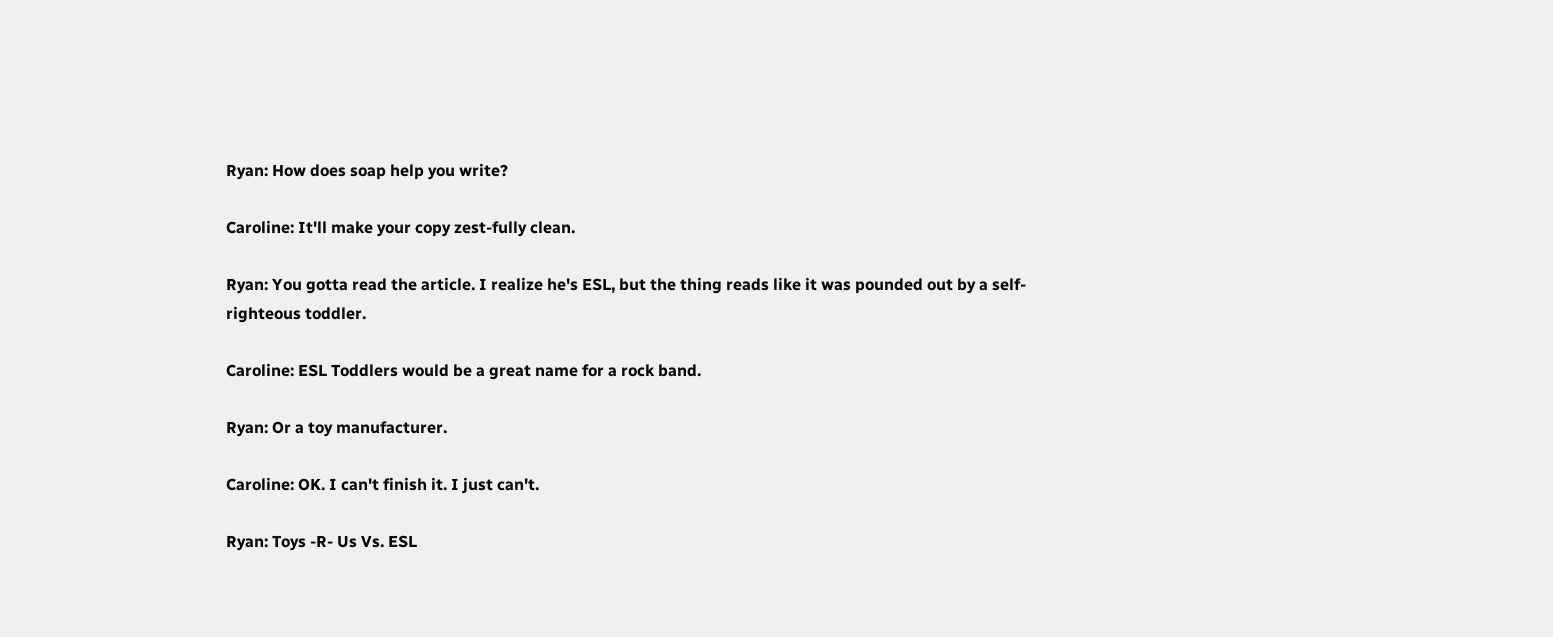Ryan: How does soap help you write?

Caroline: It'll make your copy zest-fully clean.

Ryan: You gotta read the article. I realize he's ESL, but the thing reads like it was pounded out by a self-righteous toddler.

Caroline: ESL Toddlers would be a great name for a rock band.

Ryan: Or a toy manufacturer.

Caroline: OK. I can't finish it. I just can't.

Ryan: Toys -R- Us Vs. ESL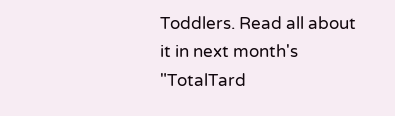Toddlers. Read all about it in next month's "TotalTard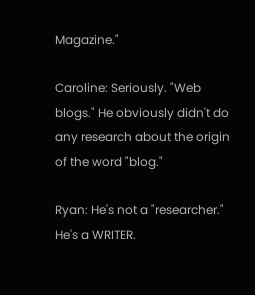Magazine."

Caroline: Seriously. "Web blogs." He obviously didn't do any research about the origin of the word "blog."

Ryan: He's not a "researcher." He's a WRITER.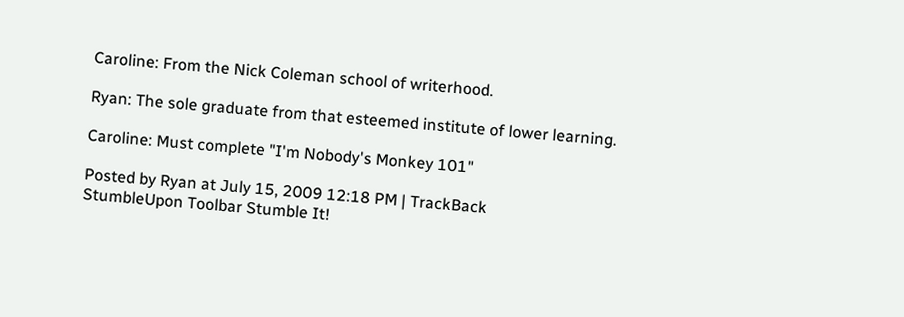Caroline: From the Nick Coleman school of writerhood.

Ryan: The sole graduate from that esteemed institute of lower learning.

Caroline: Must complete "I'm Nobody's Monkey 101"

Posted by Ryan at July 15, 2009 12:18 PM | TrackBack
StumbleUpon Toolbar Stumble It!